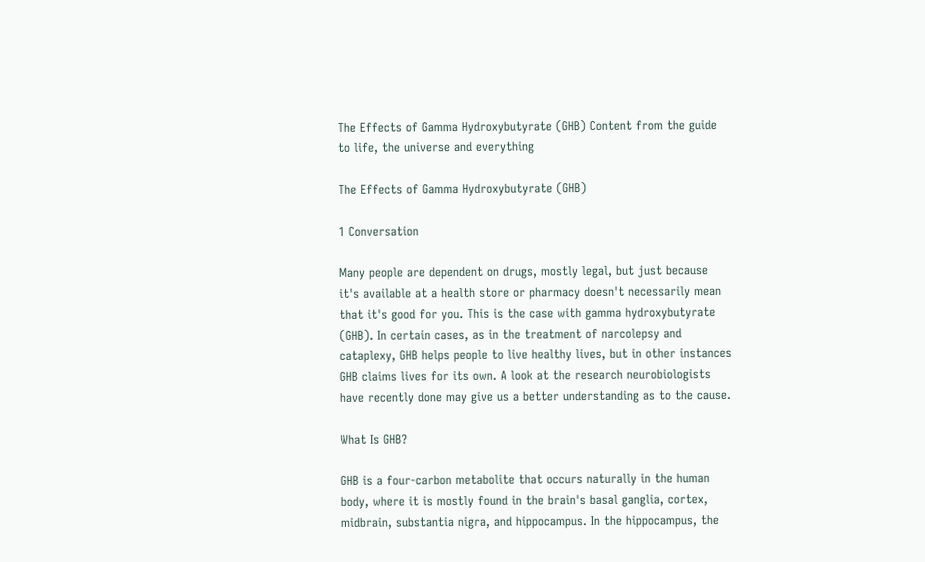The Effects of Gamma Hydroxybutyrate (GHB) Content from the guide to life, the universe and everything

The Effects of Gamma Hydroxybutyrate (GHB)

1 Conversation

Many people are dependent on drugs, mostly legal, but just because it's available at a health store or pharmacy doesn't necessarily mean that it's good for you. This is the case with gamma hydroxybutyrate (GHB). In certain cases, as in the treatment of narcolepsy and cataplexy, GHB helps people to live healthy lives, but in other instances GHB claims lives for its own. A look at the research neurobiologists have recently done may give us a better understanding as to the cause.

What Is GHB?

GHB is a four-carbon metabolite that occurs naturally in the human body, where it is mostly found in the brain's basal ganglia, cortex, midbrain, substantia nigra, and hippocampus. In the hippocampus, the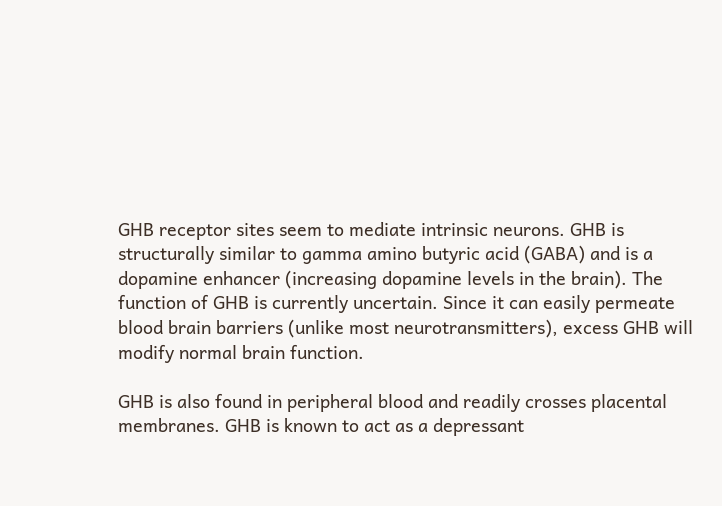GHB receptor sites seem to mediate intrinsic neurons. GHB is structurally similar to gamma amino butyric acid (GABA) and is a dopamine enhancer (increasing dopamine levels in the brain). The function of GHB is currently uncertain. Since it can easily permeate blood brain barriers (unlike most neurotransmitters), excess GHB will modify normal brain function.

GHB is also found in peripheral blood and readily crosses placental membranes. GHB is known to act as a depressant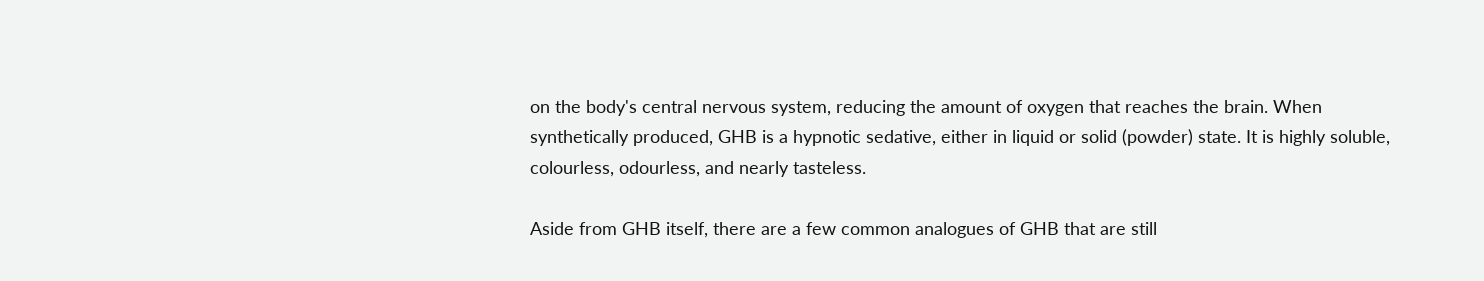on the body's central nervous system, reducing the amount of oxygen that reaches the brain. When synthetically produced, GHB is a hypnotic sedative, either in liquid or solid (powder) state. It is highly soluble, colourless, odourless, and nearly tasteless.

Aside from GHB itself, there are a few common analogues of GHB that are still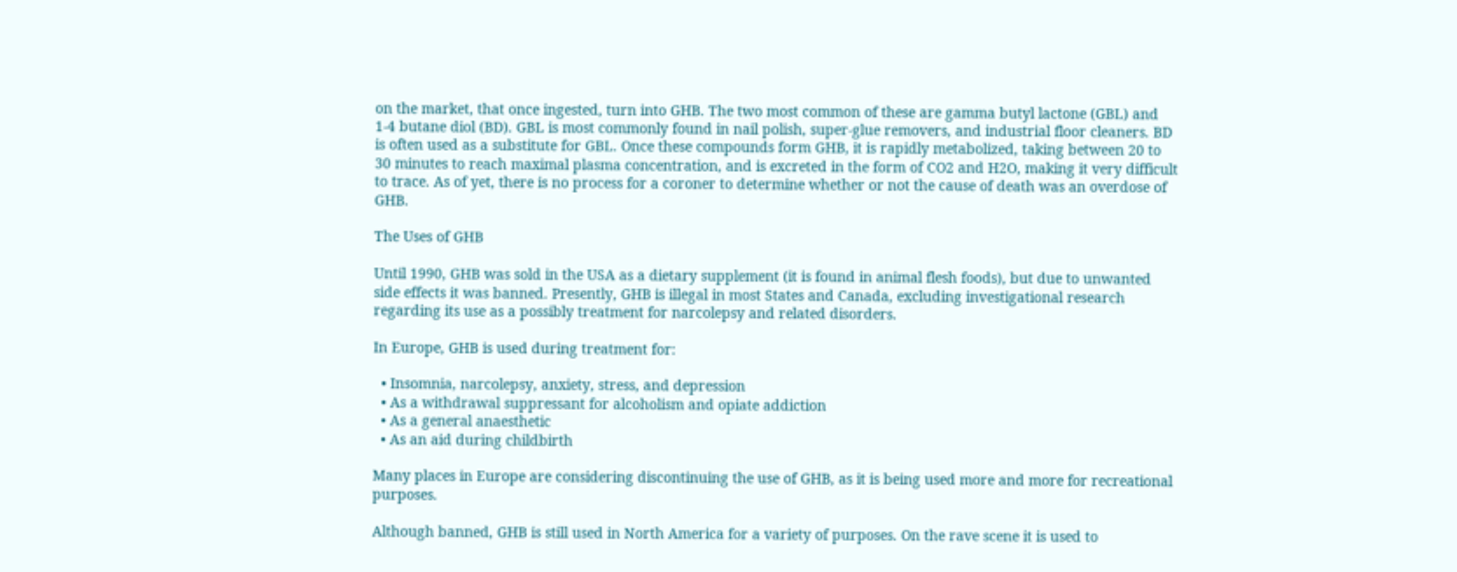on the market, that once ingested, turn into GHB. The two most common of these are gamma butyl lactone (GBL) and 1-4 butane diol (BD). GBL is most commonly found in nail polish, super-glue removers, and industrial floor cleaners. BD is often used as a substitute for GBL. Once these compounds form GHB, it is rapidly metabolized, taking between 20 to 30 minutes to reach maximal plasma concentration, and is excreted in the form of CO2 and H2O, making it very difficult to trace. As of yet, there is no process for a coroner to determine whether or not the cause of death was an overdose of GHB.

The Uses of GHB

Until 1990, GHB was sold in the USA as a dietary supplement (it is found in animal flesh foods), but due to unwanted side effects it was banned. Presently, GHB is illegal in most States and Canada, excluding investigational research regarding its use as a possibly treatment for narcolepsy and related disorders.

In Europe, GHB is used during treatment for:

  • Insomnia, narcolepsy, anxiety, stress, and depression
  • As a withdrawal suppressant for alcoholism and opiate addiction
  • As a general anaesthetic
  • As an aid during childbirth

Many places in Europe are considering discontinuing the use of GHB, as it is being used more and more for recreational purposes.

Although banned, GHB is still used in North America for a variety of purposes. On the rave scene it is used to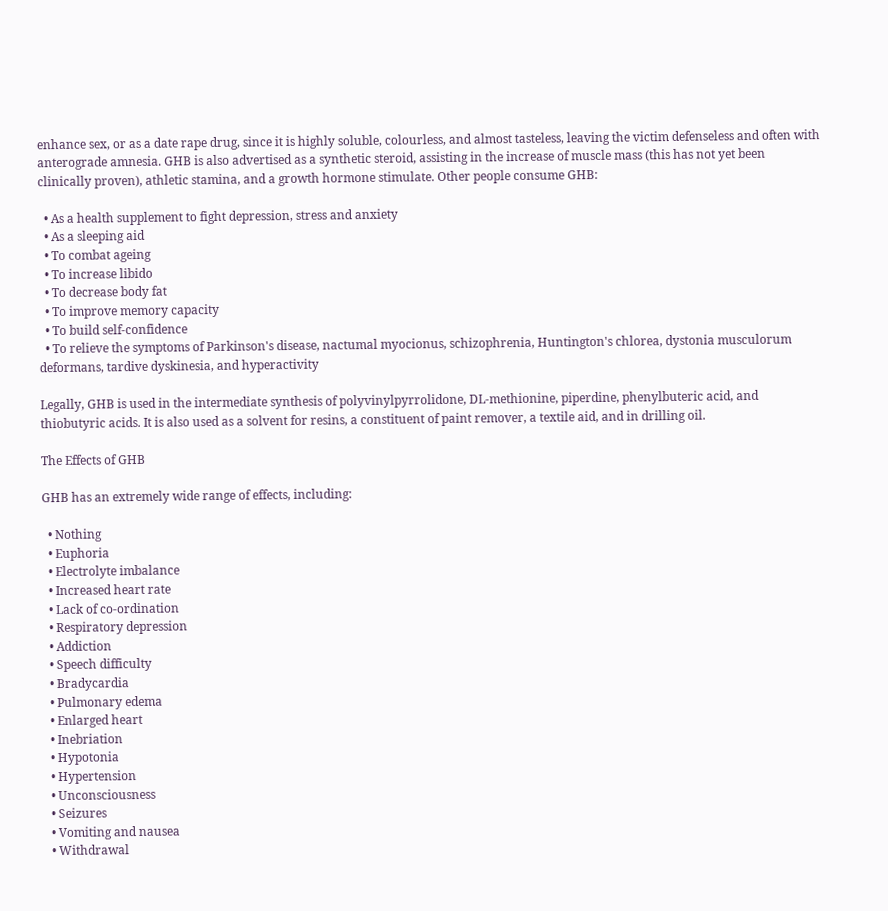enhance sex, or as a date rape drug, since it is highly soluble, colourless, and almost tasteless, leaving the victim defenseless and often with anterograde amnesia. GHB is also advertised as a synthetic steroid, assisting in the increase of muscle mass (this has not yet been clinically proven), athletic stamina, and a growth hormone stimulate. Other people consume GHB:

  • As a health supplement to fight depression, stress and anxiety
  • As a sleeping aid
  • To combat ageing
  • To increase libido
  • To decrease body fat
  • To improve memory capacity
  • To build self-confidence
  • To relieve the symptoms of Parkinson's disease, nactumal myocionus, schizophrenia, Huntington's chlorea, dystonia musculorum deformans, tardive dyskinesia, and hyperactivity

Legally, GHB is used in the intermediate synthesis of polyvinylpyrrolidone, DL-methionine, piperdine, phenylbuteric acid, and thiobutyric acids. It is also used as a solvent for resins, a constituent of paint remover, a textile aid, and in drilling oil.

The Effects of GHB

GHB has an extremely wide range of effects, including:

  • Nothing
  • Euphoria
  • Electrolyte imbalance
  • Increased heart rate
  • Lack of co-ordination
  • Respiratory depression
  • Addiction
  • Speech difficulty
  • Bradycardia
  • Pulmonary edema
  • Enlarged heart
  • Inebriation
  • Hypotonia
  • Hypertension
  • Unconsciousness
  • Seizures
  • Vomiting and nausea
  • Withdrawal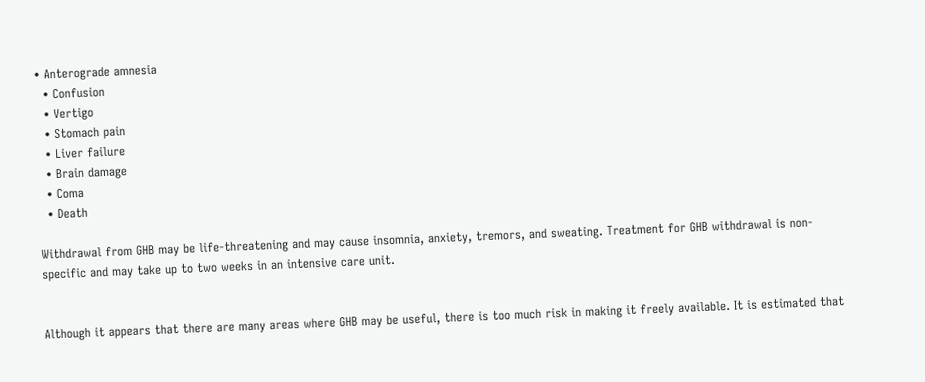• Anterograde amnesia
  • Confusion
  • Vertigo
  • Stomach pain
  • Liver failure
  • Brain damage
  • Coma
  • Death

Withdrawal from GHB may be life-threatening and may cause insomnia, anxiety, tremors, and sweating. Treatment for GHB withdrawal is non-specific and may take up to two weeks in an intensive care unit.


Although it appears that there are many areas where GHB may be useful, there is too much risk in making it freely available. It is estimated that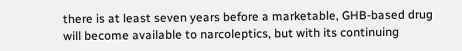there is at least seven years before a marketable, GHB-based drug will become available to narcoleptics, but with its continuing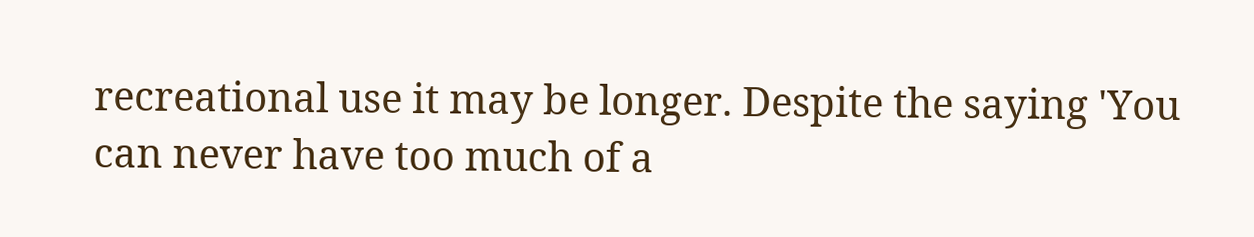recreational use it may be longer. Despite the saying 'You can never have too much of a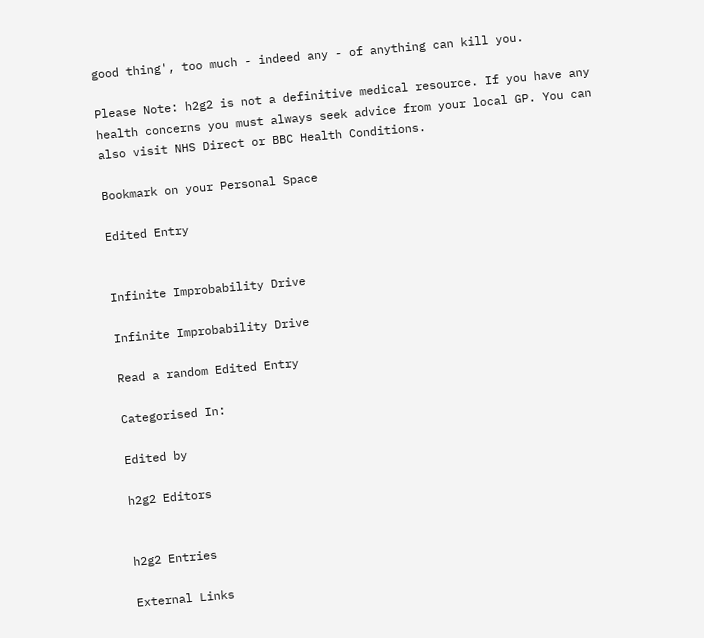good thing', too much - indeed any - of anything can kill you.

Please Note: h2g2 is not a definitive medical resource. If you have any health concerns you must always seek advice from your local GP. You can also visit NHS Direct or BBC Health Conditions.

Bookmark on your Personal Space

Edited Entry


Infinite Improbability Drive

Infinite Improbability Drive

Read a random Edited Entry

Categorised In:

Edited by

h2g2 Editors


h2g2 Entries

External Links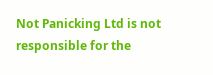Not Panicking Ltd is not responsible for the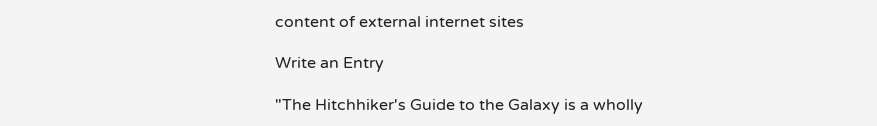content of external internet sites

Write an Entry

"The Hitchhiker's Guide to the Galaxy is a wholly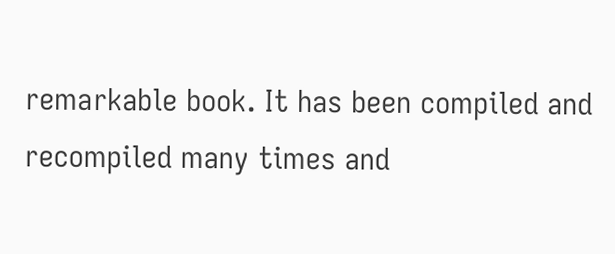remarkable book. It has been compiled and recompiled many times and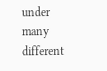under many different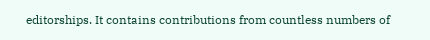editorships. It contains contributions from countless numbers of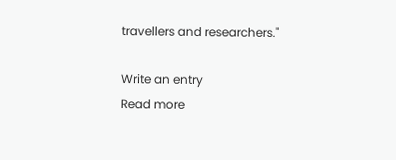travellers and researchers."

Write an entry
Read more